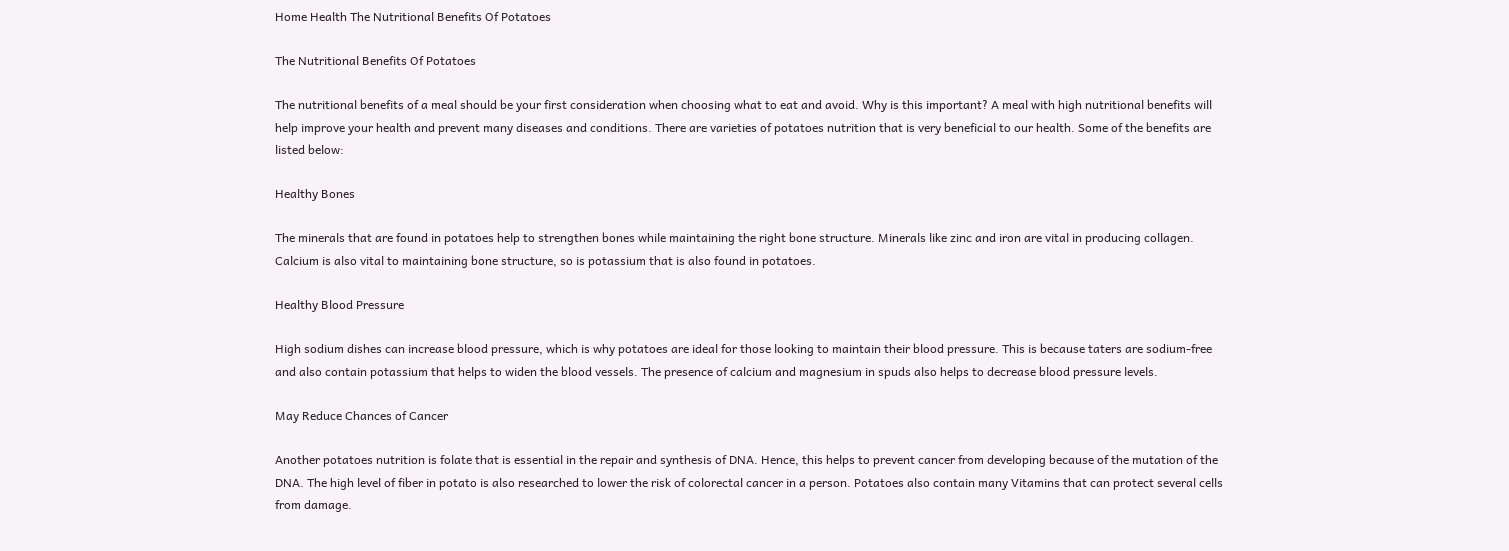Home Health The Nutritional Benefits Of Potatoes

The Nutritional Benefits Of Potatoes

The nutritional benefits of a meal should be your first consideration when choosing what to eat and avoid. Why is this important? A meal with high nutritional benefits will help improve your health and prevent many diseases and conditions. There are varieties of potatoes nutrition that is very beneficial to our health. Some of the benefits are listed below:

Healthy Bones

The minerals that are found in potatoes help to strengthen bones while maintaining the right bone structure. Minerals like zinc and iron are vital in producing collagen. Calcium is also vital to maintaining bone structure, so is potassium that is also found in potatoes.

Healthy Blood Pressure

High sodium dishes can increase blood pressure, which is why potatoes are ideal for those looking to maintain their blood pressure. This is because taters are sodium-free and also contain potassium that helps to widen the blood vessels. The presence of calcium and magnesium in spuds also helps to decrease blood pressure levels.

May Reduce Chances of Cancer

Another potatoes nutrition is folate that is essential in the repair and synthesis of DNA. Hence, this helps to prevent cancer from developing because of the mutation of the DNA. The high level of fiber in potato is also researched to lower the risk of colorectal cancer in a person. Potatoes also contain many Vitamins that can protect several cells from damage.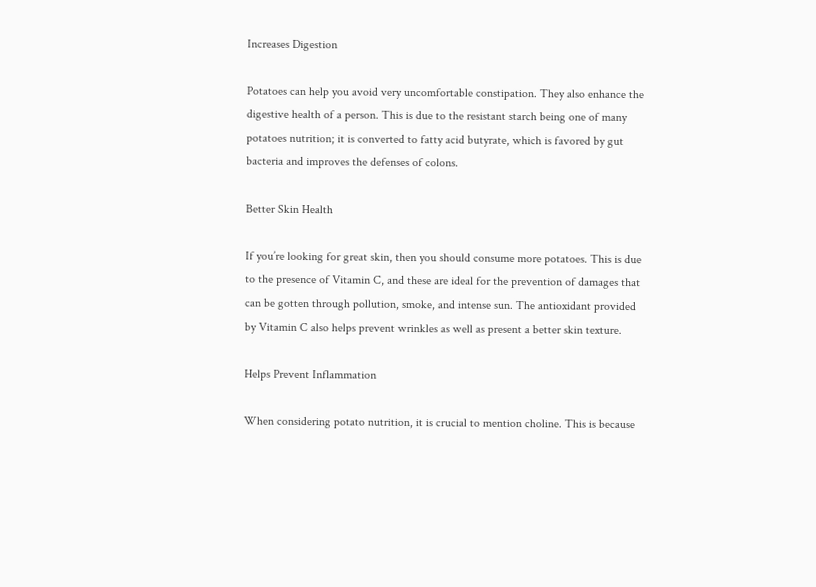Increases Digestion

Potatoes can help you avoid very uncomfortable constipation. They also enhance the digestive health of a person. This is due to the resistant starch being one of many potatoes nutrition; it is converted to fatty acid butyrate, which is favored by gut bacteria and improves the defenses of colons.

Better Skin Health

If you’re looking for great skin, then you should consume more potatoes. This is due to the presence of Vitamin C, and these are ideal for the prevention of damages that can be gotten through pollution, smoke, and intense sun. The antioxidant provided by Vitamin C also helps prevent wrinkles as well as present a better skin texture.

Helps Prevent Inflammation

When considering potato nutrition, it is crucial to mention choline. This is because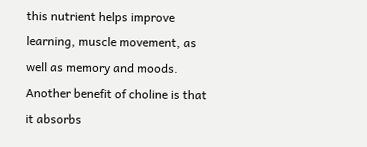this nutrient helps improve learning, muscle movement, as well as memory and moods. Another benefit of choline is that it absorbs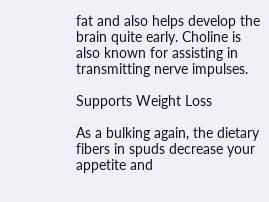fat and also helps develop the brain quite early. Choline is also known for assisting in transmitting nerve impulses.

Supports Weight Loss

As a bulking again, the dietary fibers in spuds decrease your appetite and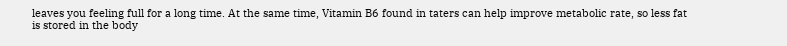leaves you feeling full for a long time. At the same time, Vitamin B6 found in taters can help improve metabolic rate, so less fat is stored in the body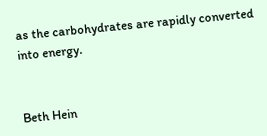as the carbohydrates are rapidly converted into energy.


Beth Hein